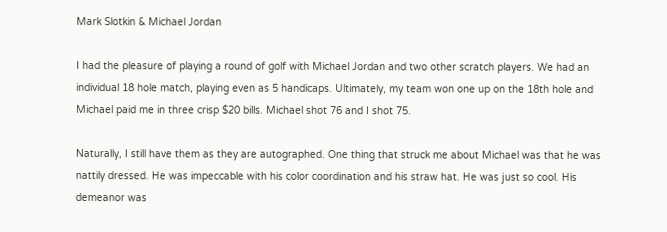Mark Slotkin & Michael Jordan

I had the pleasure of playing a round of golf with Michael Jordan and two other scratch players. We had an individual 18 hole match, playing even as 5 handicaps. Ultimately, my team won one up on the 18th hole and Michael paid me in three crisp $20 bills. Michael shot 76 and I shot 75.

Naturally, I still have them as they are autographed. One thing that struck me about Michael was that he was nattily dressed. He was impeccable with his color coordination and his straw hat. He was just so cool. His demeanor was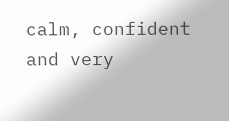calm, confident and very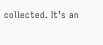collected. It’s an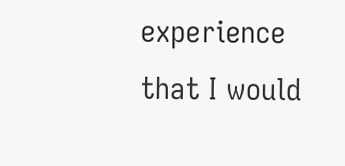experience that I would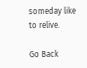someday like to relive.

Go Back